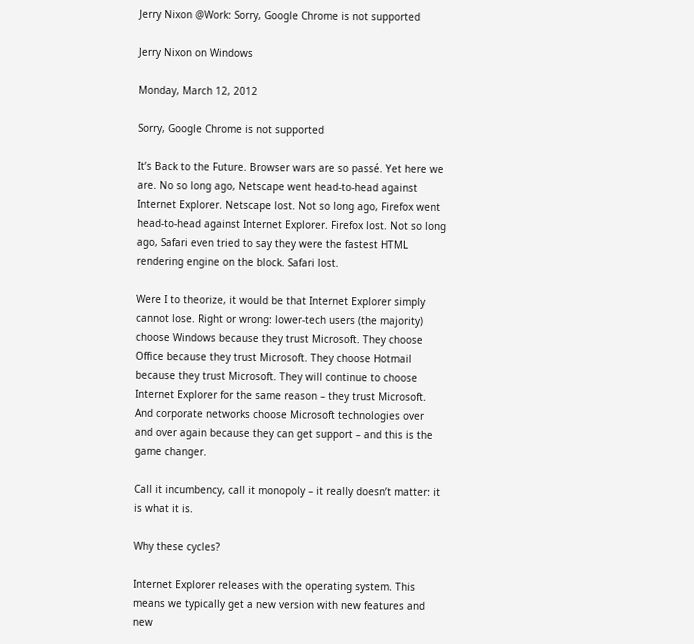Jerry Nixon @Work: Sorry, Google Chrome is not supported

Jerry Nixon on Windows

Monday, March 12, 2012

Sorry, Google Chrome is not supported

It’s Back to the Future. Browser wars are so passé. Yet here we are. No so long ago, Netscape went head-to-head against Internet Explorer. Netscape lost. Not so long ago, Firefox went head-to-head against Internet Explorer. Firefox lost. Not so long ago, Safari even tried to say they were the fastest HTML rendering engine on the block. Safari lost.

Were I to theorize, it would be that Internet Explorer simply cannot lose. Right or wrong: lower-tech users (the majority) choose Windows because they trust Microsoft. They choose Office because they trust Microsoft. They choose Hotmail because they trust Microsoft. They will continue to choose Internet Explorer for the same reason – they trust Microsoft. And corporate networks choose Microsoft technologies over and over again because they can get support – and this is the game changer.

Call it incumbency, call it monopoly – it really doesn’t matter: it is what it is.

Why these cycles?

Internet Explorer releases with the operating system. This means we typically get a new version with new features and new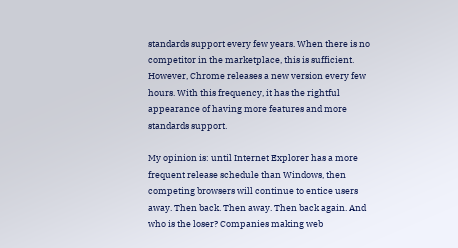standards support every few years. When there is no competitor in the marketplace, this is sufficient. However, Chrome releases a new version every few hours. With this frequency, it has the rightful appearance of having more features and more standards support.

My opinion is: until Internet Explorer has a more frequent release schedule than Windows, then competing browsers will continue to entice users away. Then back. Then away. Then back again. And who is the loser? Companies making web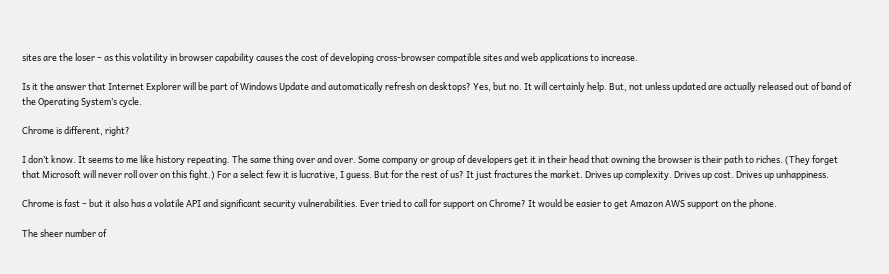sites are the loser – as this volatility in browser capability causes the cost of developing cross-browser compatible sites and web applications to increase.

Is it the answer that Internet Explorer will be part of Windows Update and automatically refresh on desktops? Yes, but no. It will certainly help. But, not unless updated are actually released out of band of the Operating System’s cycle.

Chrome is different, right?

I don’t know. It seems to me like history repeating. The same thing over and over. Some company or group of developers get it in their head that owning the browser is their path to riches. (They forget that Microsoft will never roll over on this fight.) For a select few it is lucrative, I guess. But for the rest of us? It just fractures the market. Drives up complexity. Drives up cost. Drives up unhappiness.

Chrome is fast – but it also has a volatile API and significant security vulnerabilities. Ever tried to call for support on Chrome? It would be easier to get Amazon AWS support on the phone.

The sheer number of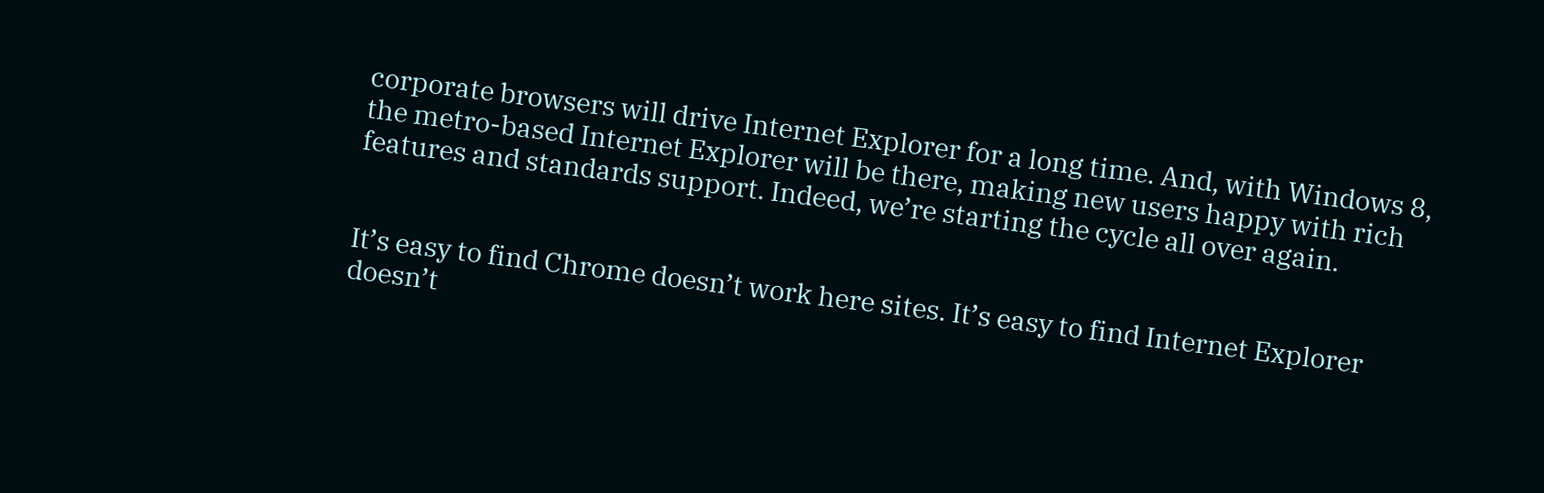corporate browsers will drive Internet Explorer for a long time. And, with Windows 8, the metro-based Internet Explorer will be there, making new users happy with rich features and standards support. Indeed, we’re starting the cycle all over again.


It’s easy to find Chrome doesn’t work here sites. It’s easy to find Internet Explorer doesn’t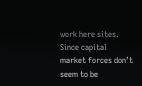work here sites. Since capital market forces don’t seem to be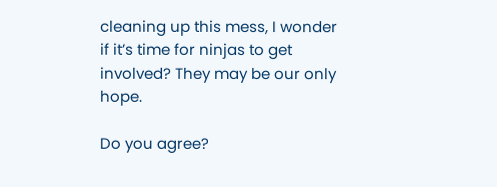cleaning up this mess, I wonder if it’s time for ninjas to get involved? They may be our only hope.

Do you agree?